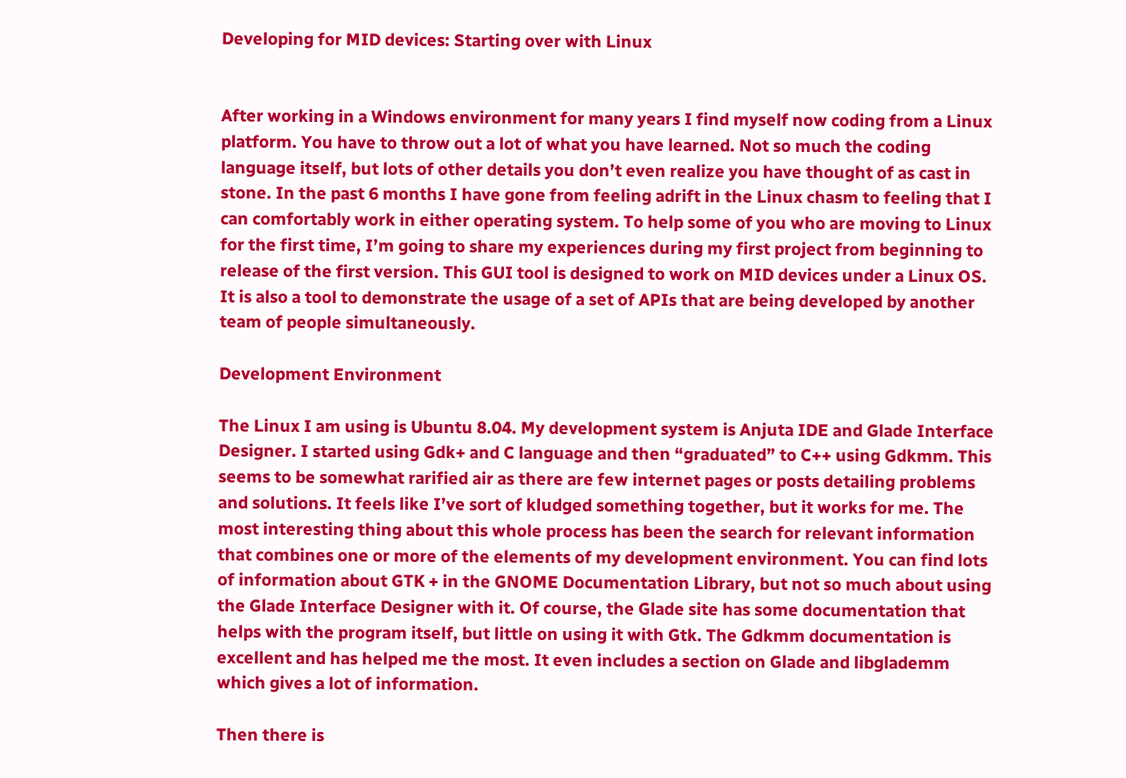Developing for MID devices: Starting over with Linux


After working in a Windows environment for many years I find myself now coding from a Linux platform. You have to throw out a lot of what you have learned. Not so much the coding language itself, but lots of other details you don’t even realize you have thought of as cast in stone. In the past 6 months I have gone from feeling adrift in the Linux chasm to feeling that I can comfortably work in either operating system. To help some of you who are moving to Linux for the first time, I’m going to share my experiences during my first project from beginning to release of the first version. This GUI tool is designed to work on MID devices under a Linux OS. It is also a tool to demonstrate the usage of a set of APIs that are being developed by another team of people simultaneously.

Development Environment

The Linux I am using is Ubuntu 8.04. My development system is Anjuta IDE and Glade Interface Designer. I started using Gdk+ and C language and then “graduated” to C++ using Gdkmm. This seems to be somewhat rarified air as there are few internet pages or posts detailing problems and solutions. It feels like I’ve sort of kludged something together, but it works for me. The most interesting thing about this whole process has been the search for relevant information that combines one or more of the elements of my development environment. You can find lots of information about GTK + in the GNOME Documentation Library, but not so much about using the Glade Interface Designer with it. Of course, the Glade site has some documentation that helps with the program itself, but little on using it with Gtk. The Gdkmm documentation is excellent and has helped me the most. It even includes a section on Glade and libglademm which gives a lot of information.

Then there is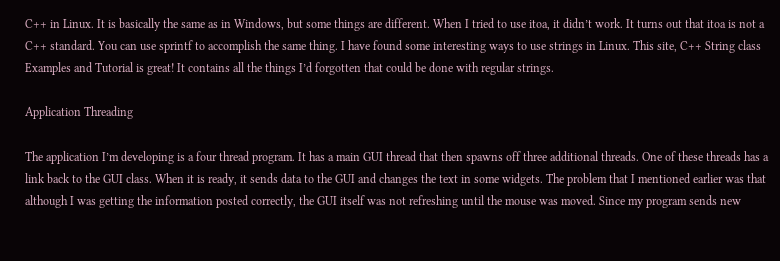C++ in Linux. It is basically the same as in Windows, but some things are different. When I tried to use itoa, it didn’t work. It turns out that itoa is not a C++ standard. You can use sprintf to accomplish the same thing. I have found some interesting ways to use strings in Linux. This site, C++ String class Examples and Tutorial is great! It contains all the things I’d forgotten that could be done with regular strings.

Application Threading

The application I’m developing is a four thread program. It has a main GUI thread that then spawns off three additional threads. One of these threads has a link back to the GUI class. When it is ready, it sends data to the GUI and changes the text in some widgets. The problem that I mentioned earlier was that although I was getting the information posted correctly, the GUI itself was not refreshing until the mouse was moved. Since my program sends new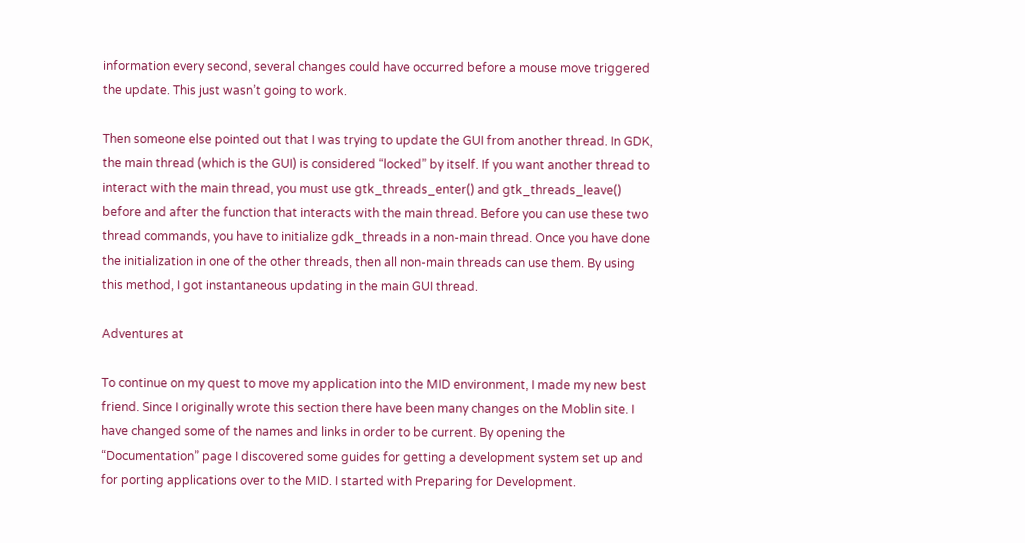information every second, several changes could have occurred before a mouse move triggered the update. This just wasn’t going to work.

Then someone else pointed out that I was trying to update the GUI from another thread. In GDK, the main thread (which is the GUI) is considered “locked” by itself. If you want another thread to interact with the main thread, you must use gtk_threads_enter() and gtk_threads_leave() before and after the function that interacts with the main thread. Before you can use these two thread commands, you have to initialize gdk_threads in a non-main thread. Once you have done the initialization in one of the other threads, then all non-main threads can use them. By using this method, I got instantaneous updating in the main GUI thread.

Adventures at

To continue on my quest to move my application into the MID environment, I made my new best friend. Since I originally wrote this section there have been many changes on the Moblin site. I have changed some of the names and links in order to be current. By opening the “Documentation” page I discovered some guides for getting a development system set up and for porting applications over to the MID. I started with Preparing for Development.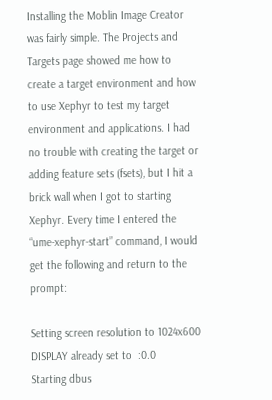Installing the Moblin Image Creator was fairly simple. The Projects and Targets page showed me how to create a target environment and how to use Xephyr to test my target environment and applications. I had no trouble with creating the target or adding feature sets (fsets), but I hit a brick wall when I got to starting Xephyr. Every time I entered the “ume-xephyr-start” command, I would get the following and return to the prompt:

Setting screen resolution to 1024x600
DISPLAY already set to  :0.0
Starting dbus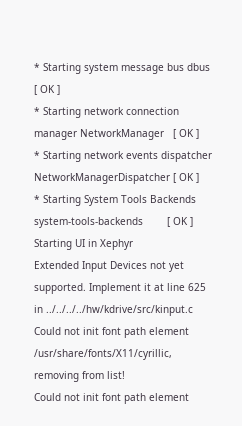* Starting system message bus dbus    [ OK ]
* Starting network connection manager NetworkManager   [ OK ]
* Starting network events dispatcher NetworkManagerDispatcher [ OK ]
* Starting System Tools Backends system-tools-backends        [ OK ]
Starting UI in Xephyr
Extended Input Devices not yet supported. Implement it at line 625 in ../../../../hw/kdrive/src/kinput.c
Could not init font path element /usr/share/fonts/X11/cyrillic, removing from list!
Could not init font path element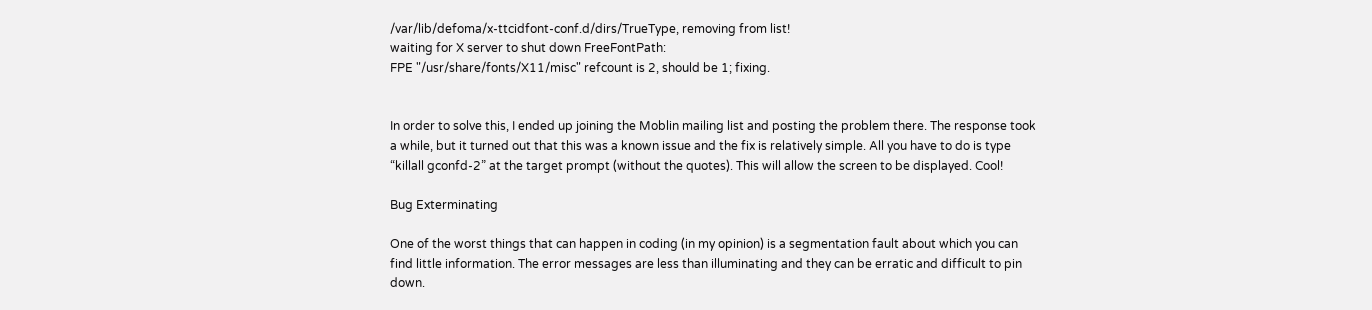/var/lib/defoma/x-ttcidfont-conf.d/dirs/TrueType, removing from list!
waiting for X server to shut down FreeFontPath:
FPE "/usr/share/fonts/X11/misc" refcount is 2, should be 1; fixing.


In order to solve this, I ended up joining the Moblin mailing list and posting the problem there. The response took a while, but it turned out that this was a known issue and the fix is relatively simple. All you have to do is type “killall gconfd-2” at the target prompt (without the quotes). This will allow the screen to be displayed. Cool!

Bug Exterminating

One of the worst things that can happen in coding (in my opinion) is a segmentation fault about which you can find little information. The error messages are less than illuminating and they can be erratic and difficult to pin down.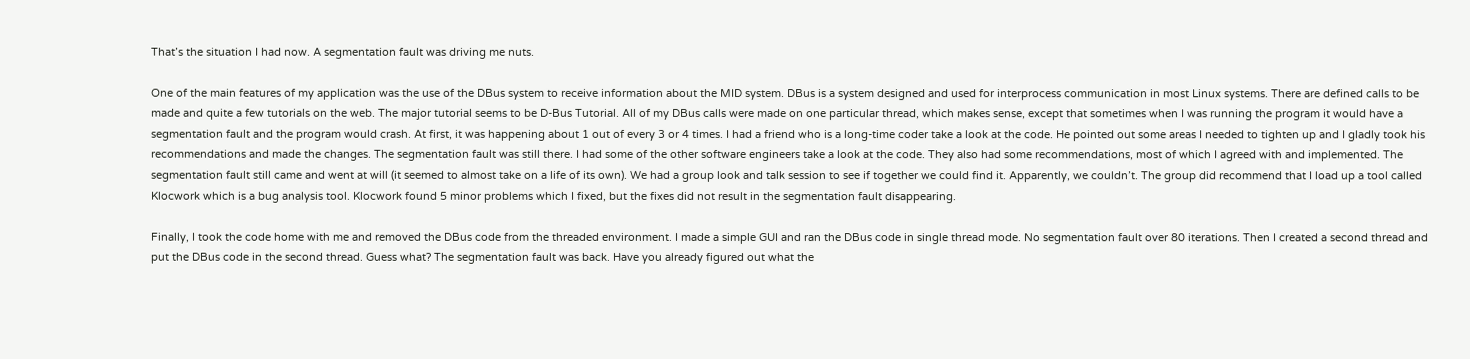That’s the situation I had now. A segmentation fault was driving me nuts.

One of the main features of my application was the use of the DBus system to receive information about the MID system. DBus is a system designed and used for interprocess communication in most Linux systems. There are defined calls to be made and quite a few tutorials on the web. The major tutorial seems to be D-Bus Tutorial. All of my DBus calls were made on one particular thread, which makes sense, except that sometimes when I was running the program it would have a segmentation fault and the program would crash. At first, it was happening about 1 out of every 3 or 4 times. I had a friend who is a long-time coder take a look at the code. He pointed out some areas I needed to tighten up and I gladly took his recommendations and made the changes. The segmentation fault was still there. I had some of the other software engineers take a look at the code. They also had some recommendations, most of which I agreed with and implemented. The segmentation fault still came and went at will (it seemed to almost take on a life of its own). We had a group look and talk session to see if together we could find it. Apparently, we couldn’t. The group did recommend that I load up a tool called Klocwork which is a bug analysis tool. Klocwork found 5 minor problems which I fixed, but the fixes did not result in the segmentation fault disappearing.

Finally, I took the code home with me and removed the DBus code from the threaded environment. I made a simple GUI and ran the DBus code in single thread mode. No segmentation fault over 80 iterations. Then I created a second thread and put the DBus code in the second thread. Guess what? The segmentation fault was back. Have you already figured out what the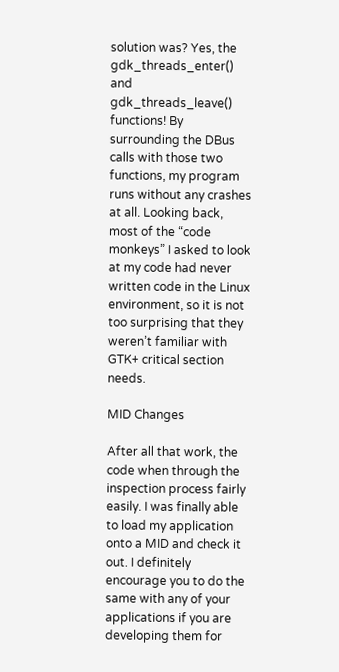solution was? Yes, the gdk_threads_enter() and gdk_threads_leave() functions! By surrounding the DBus calls with those two functions, my program runs without any crashes at all. Looking back, most of the “code monkeys” I asked to look at my code had never written code in the Linux environment, so it is not too surprising that they weren’t familiar with GTK+ critical section needs.

MID Changes

After all that work, the code when through the inspection process fairly easily. I was finally able to load my application onto a MID and check it out. I definitely encourage you to do the same with any of your applications if you are developing them for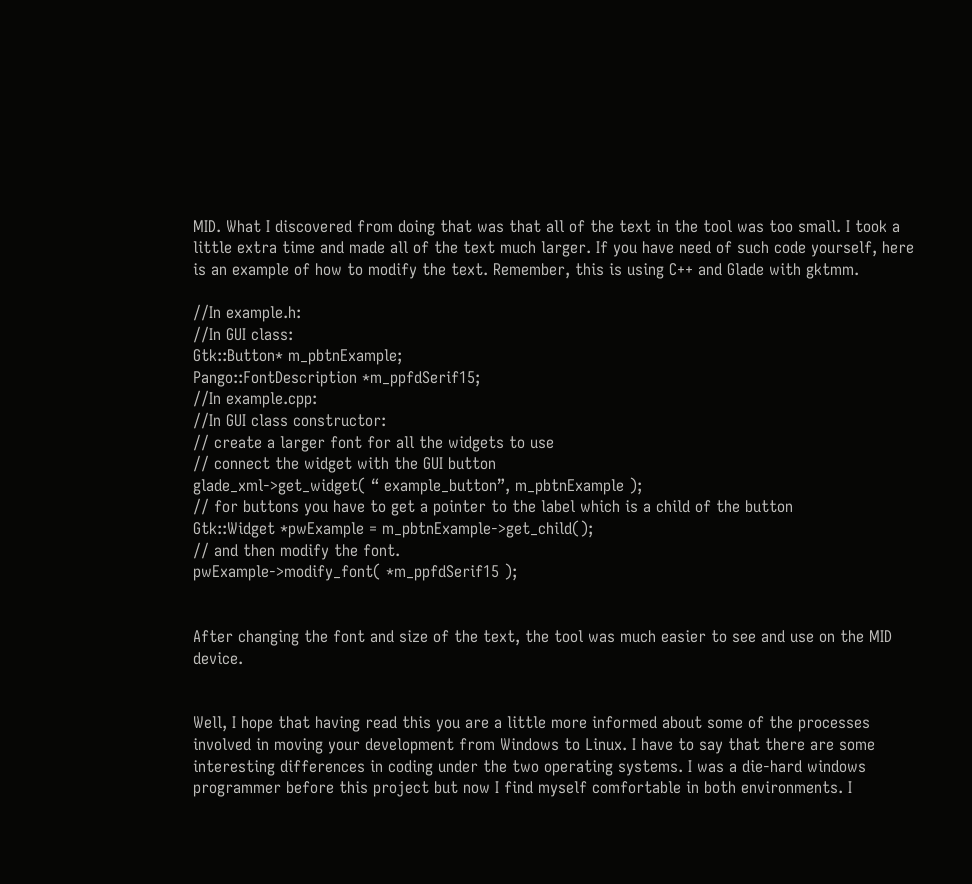MID. What I discovered from doing that was that all of the text in the tool was too small. I took a little extra time and made all of the text much larger. If you have need of such code yourself, here is an example of how to modify the text. Remember, this is using C++ and Glade with gktmm.

//In example.h:
//In GUI class:
Gtk::Button* m_pbtnExample;
Pango::FontDescription *m_ppfdSerif15;
//In example.cpp:
//In GUI class constructor:
// create a larger font for all the widgets to use
// connect the widget with the GUI button
glade_xml->get_widget( “ example_button”, m_pbtnExample );
// for buttons you have to get a pointer to the label which is a child of the button
Gtk::Widget *pwExample = m_pbtnExample->get_child();
// and then modify the font.
pwExample->modify_font( *m_ppfdSerif15 );


After changing the font and size of the text, the tool was much easier to see and use on the MID device.


Well, I hope that having read this you are a little more informed about some of the processes involved in moving your development from Windows to Linux. I have to say that there are some interesting differences in coding under the two operating systems. I was a die-hard windows programmer before this project but now I find myself comfortable in both environments. I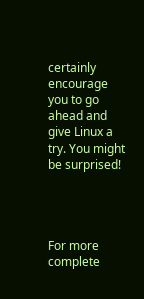certainly encourage you to go ahead and give Linux a try. You might be surprised!




For more complete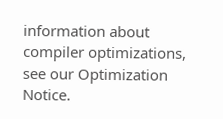information about compiler optimizations, see our Optimization Notice.